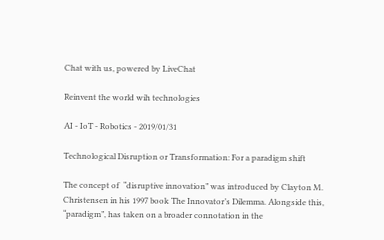Chat with us, powered by LiveChat

Reinvent the world wih technologies

AI - IoT - Robotics - 2019/01/31

Technological Disruption or Transformation: For a paradigm shift

The concept of  “disruptive innovation” was introduced by Clayton M. Christensen in his 1997 book The Innovator’s Dilemma. Alongside this, “paradigm”, has taken on a broader connotation in the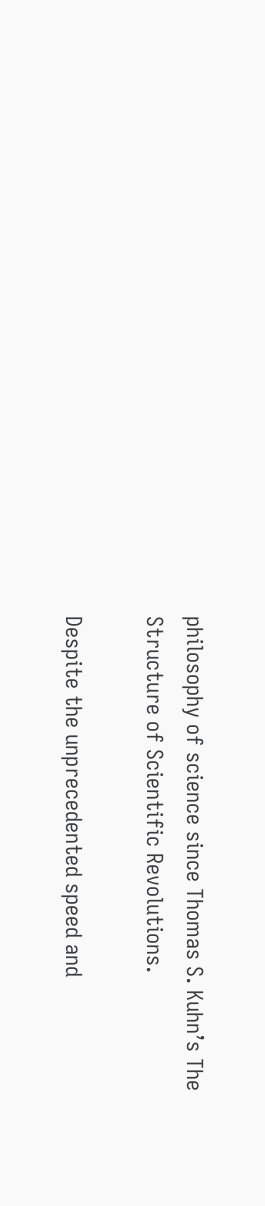philosophy of science since Thomas S. Kuhn’s The Structure of Scientific Revolutions.

Despite the unprecedented speed and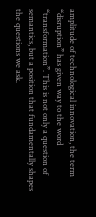amplitude of technological innovation, the term “disruption” has given way to the word “transformation”. This is not only a question of semantics, but a position that fundamentally shapes the questions we ask.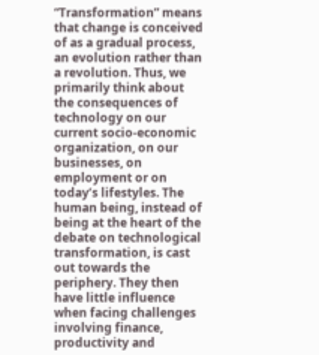“Transformation” means that change is conceived of as a gradual process, an evolution rather than a revolution. Thus, we primarily think about the consequences of technology on our current socio-economic organization, on our businesses, on employment or on today’s lifestyles. The human being, instead of being at the heart of the debate on technological transformation, is cast out towards the periphery. They then have little influence when facing challenges involving finance, productivity and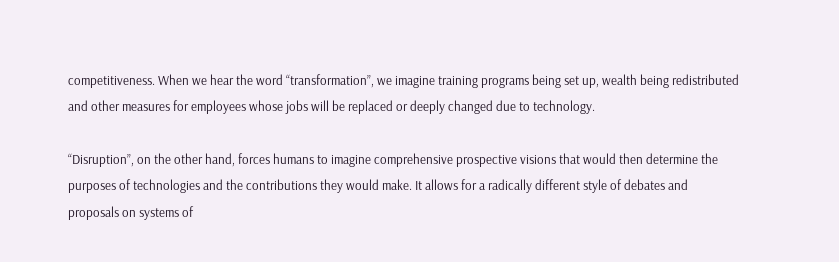competitiveness. When we hear the word “transformation”, we imagine training programs being set up, wealth being redistributed and other measures for employees whose jobs will be replaced or deeply changed due to technology.

“Disruption”, on the other hand, forces humans to imagine comprehensive prospective visions that would then determine the purposes of technologies and the contributions they would make. It allows for a radically different style of debates and proposals on systems of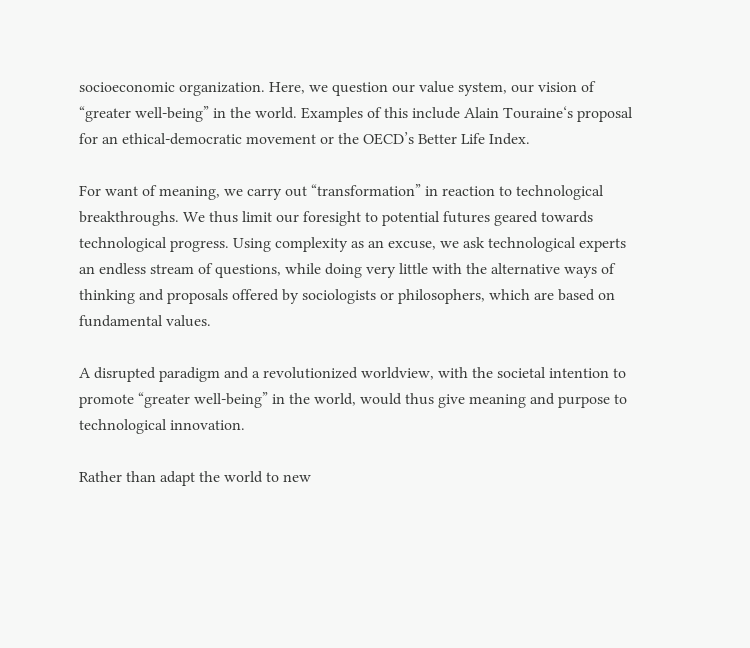socioeconomic organization. Here, we question our value system, our vision of “greater well-being” in the world. Examples of this include Alain Touraine‘s proposal for an ethical-democratic movement or the OECD’s Better Life Index.

For want of meaning, we carry out “transformation” in reaction to technological breakthroughs. We thus limit our foresight to potential futures geared towards technological progress. Using complexity as an excuse, we ask technological experts an endless stream of questions, while doing very little with the alternative ways of thinking and proposals offered by sociologists or philosophers, which are based on fundamental values.

A disrupted paradigm and a revolutionized worldview, with the societal intention to promote “greater well-being” in the world, would thus give meaning and purpose to technological innovation.

Rather than adapt the world to new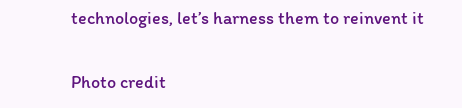technologies, let’s harness them to reinvent it

Photo credit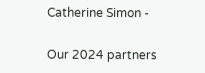Catherine Simon -

Our 2024 partners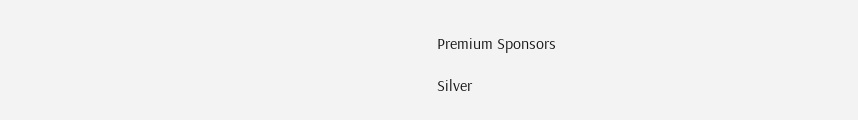Premium Sponsors

Silver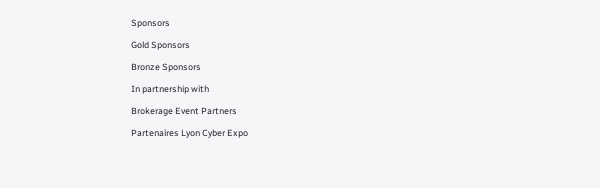Sponsors

Gold Sponsors

Bronze Sponsors

In partnership with

Brokerage Event Partners

Partenaires Lyon Cyber Expo